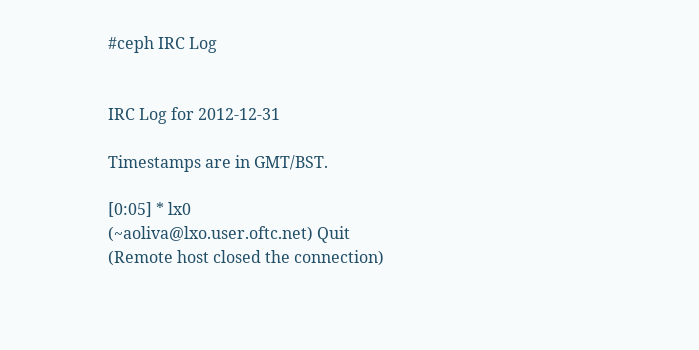#ceph IRC Log


IRC Log for 2012-12-31

Timestamps are in GMT/BST.

[0:05] * lx0 (~aoliva@lxo.user.oftc.net) Quit (Remote host closed the connection)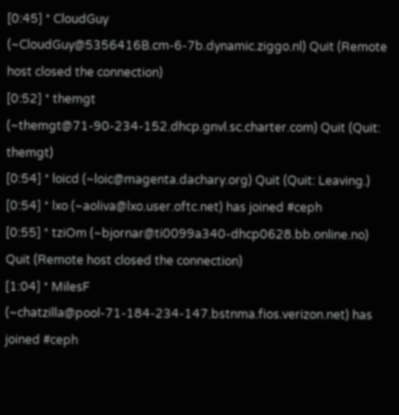[0:45] * CloudGuy (~CloudGuy@5356416B.cm-6-7b.dynamic.ziggo.nl) Quit (Remote host closed the connection)
[0:52] * themgt (~themgt@71-90-234-152.dhcp.gnvl.sc.charter.com) Quit (Quit: themgt)
[0:54] * loicd (~loic@magenta.dachary.org) Quit (Quit: Leaving.)
[0:54] * lxo (~aoliva@lxo.user.oftc.net) has joined #ceph
[0:55] * tziOm (~bjornar@ti0099a340-dhcp0628.bb.online.no) Quit (Remote host closed the connection)
[1:04] * MilesF (~chatzilla@pool-71-184-234-147.bstnma.fios.verizon.net) has joined #ceph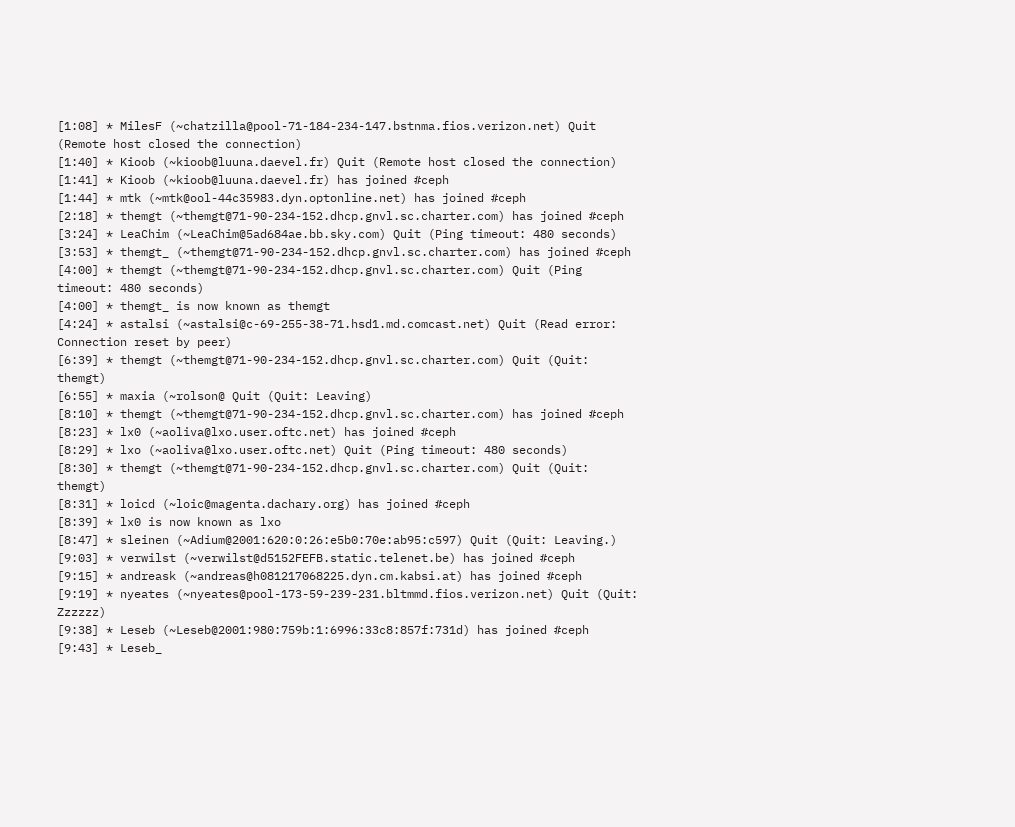[1:08] * MilesF (~chatzilla@pool-71-184-234-147.bstnma.fios.verizon.net) Quit (Remote host closed the connection)
[1:40] * Kioob (~kioob@luuna.daevel.fr) Quit (Remote host closed the connection)
[1:41] * Kioob (~kioob@luuna.daevel.fr) has joined #ceph
[1:44] * mtk (~mtk@ool-44c35983.dyn.optonline.net) has joined #ceph
[2:18] * themgt (~themgt@71-90-234-152.dhcp.gnvl.sc.charter.com) has joined #ceph
[3:24] * LeaChim (~LeaChim@5ad684ae.bb.sky.com) Quit (Ping timeout: 480 seconds)
[3:53] * themgt_ (~themgt@71-90-234-152.dhcp.gnvl.sc.charter.com) has joined #ceph
[4:00] * themgt (~themgt@71-90-234-152.dhcp.gnvl.sc.charter.com) Quit (Ping timeout: 480 seconds)
[4:00] * themgt_ is now known as themgt
[4:24] * astalsi (~astalsi@c-69-255-38-71.hsd1.md.comcast.net) Quit (Read error: Connection reset by peer)
[6:39] * themgt (~themgt@71-90-234-152.dhcp.gnvl.sc.charter.com) Quit (Quit: themgt)
[6:55] * maxia (~rolson@ Quit (Quit: Leaving)
[8:10] * themgt (~themgt@71-90-234-152.dhcp.gnvl.sc.charter.com) has joined #ceph
[8:23] * lx0 (~aoliva@lxo.user.oftc.net) has joined #ceph
[8:29] * lxo (~aoliva@lxo.user.oftc.net) Quit (Ping timeout: 480 seconds)
[8:30] * themgt (~themgt@71-90-234-152.dhcp.gnvl.sc.charter.com) Quit (Quit: themgt)
[8:31] * loicd (~loic@magenta.dachary.org) has joined #ceph
[8:39] * lx0 is now known as lxo
[8:47] * sleinen (~Adium@2001:620:0:26:e5b0:70e:ab95:c597) Quit (Quit: Leaving.)
[9:03] * verwilst (~verwilst@d5152FEFB.static.telenet.be) has joined #ceph
[9:15] * andreask (~andreas@h081217068225.dyn.cm.kabsi.at) has joined #ceph
[9:19] * nyeates (~nyeates@pool-173-59-239-231.bltmmd.fios.verizon.net) Quit (Quit: Zzzzzz)
[9:38] * Leseb (~Leseb@2001:980:759b:1:6996:33c8:857f:731d) has joined #ceph
[9:43] * Leseb_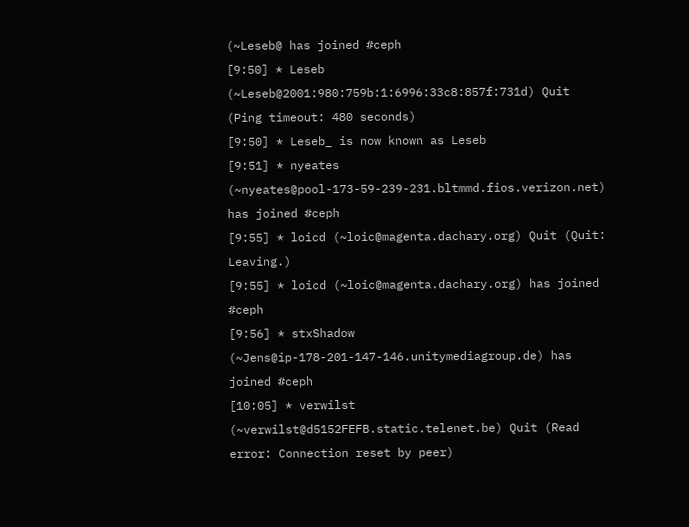(~Leseb@ has joined #ceph
[9:50] * Leseb (~Leseb@2001:980:759b:1:6996:33c8:857f:731d) Quit (Ping timeout: 480 seconds)
[9:50] * Leseb_ is now known as Leseb
[9:51] * nyeates (~nyeates@pool-173-59-239-231.bltmmd.fios.verizon.net) has joined #ceph
[9:55] * loicd (~loic@magenta.dachary.org) Quit (Quit: Leaving.)
[9:55] * loicd (~loic@magenta.dachary.org) has joined #ceph
[9:56] * stxShadow (~Jens@ip-178-201-147-146.unitymediagroup.de) has joined #ceph
[10:05] * verwilst (~verwilst@d5152FEFB.static.telenet.be) Quit (Read error: Connection reset by peer)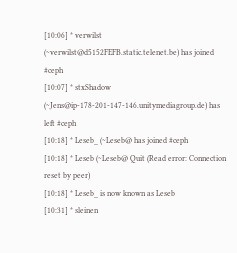[10:06] * verwilst (~verwilst@d5152FEFB.static.telenet.be) has joined #ceph
[10:07] * stxShadow (~Jens@ip-178-201-147-146.unitymediagroup.de) has left #ceph
[10:18] * Leseb_ (~Leseb@ has joined #ceph
[10:18] * Leseb (~Leseb@ Quit (Read error: Connection reset by peer)
[10:18] * Leseb_ is now known as Leseb
[10:31] * sleinen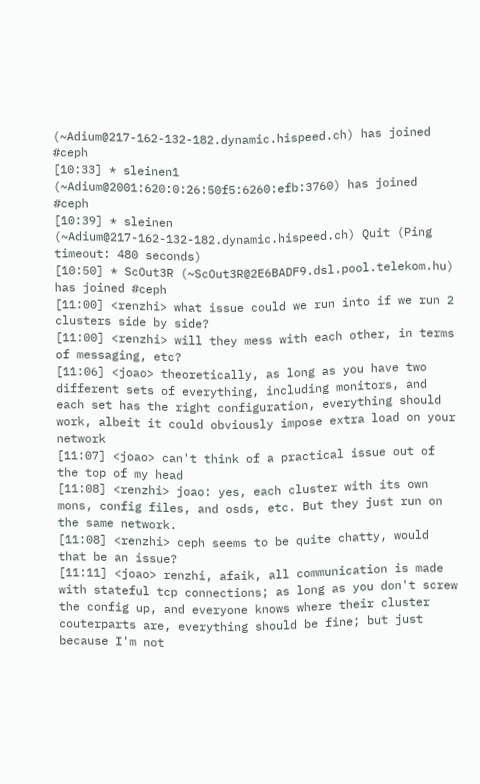(~Adium@217-162-132-182.dynamic.hispeed.ch) has joined #ceph
[10:33] * sleinen1 (~Adium@2001:620:0:26:50f5:6260:efb:3760) has joined #ceph
[10:39] * sleinen (~Adium@217-162-132-182.dynamic.hispeed.ch) Quit (Ping timeout: 480 seconds)
[10:50] * ScOut3R (~ScOut3R@2E6BADF9.dsl.pool.telekom.hu) has joined #ceph
[11:00] <renzhi> what issue could we run into if we run 2 clusters side by side?
[11:00] <renzhi> will they mess with each other, in terms of messaging, etc?
[11:06] <joao> theoretically, as long as you have two different sets of everything, including monitors, and each set has the right configuration, everything should work, albeit it could obviously impose extra load on your network
[11:07] <joao> can't think of a practical issue out of the top of my head
[11:08] <renzhi> joao: yes, each cluster with its own mons, config files, and osds, etc. But they just run on the same network.
[11:08] <renzhi> ceph seems to be quite chatty, would that be an issue?
[11:11] <joao> renzhi, afaik, all communication is made with stateful tcp connections; as long as you don't screw the config up, and everyone knows where their cluster couterparts are, everything should be fine; but just because I'm not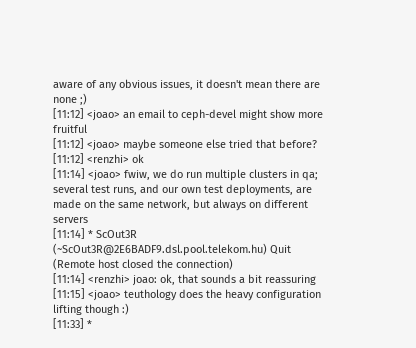aware of any obvious issues, it doesn't mean there are none ;)
[11:12] <joao> an email to ceph-devel might show more fruitful
[11:12] <joao> maybe someone else tried that before?
[11:12] <renzhi> ok
[11:14] <joao> fwiw, we do run multiple clusters in qa; several test runs, and our own test deployments, are made on the same network, but always on different servers
[11:14] * ScOut3R (~ScOut3R@2E6BADF9.dsl.pool.telekom.hu) Quit (Remote host closed the connection)
[11:14] <renzhi> joao: ok, that sounds a bit reassuring
[11:15] <joao> teuthology does the heavy configuration lifting though :)
[11:33] *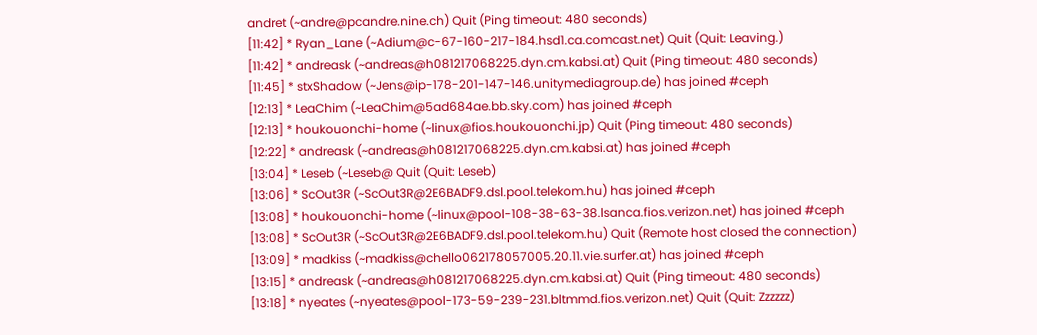andret (~andre@pcandre.nine.ch) Quit (Ping timeout: 480 seconds)
[11:42] * Ryan_Lane (~Adium@c-67-160-217-184.hsd1.ca.comcast.net) Quit (Quit: Leaving.)
[11:42] * andreask (~andreas@h081217068225.dyn.cm.kabsi.at) Quit (Ping timeout: 480 seconds)
[11:45] * stxShadow (~Jens@ip-178-201-147-146.unitymediagroup.de) has joined #ceph
[12:13] * LeaChim (~LeaChim@5ad684ae.bb.sky.com) has joined #ceph
[12:13] * houkouonchi-home (~linux@fios.houkouonchi.jp) Quit (Ping timeout: 480 seconds)
[12:22] * andreask (~andreas@h081217068225.dyn.cm.kabsi.at) has joined #ceph
[13:04] * Leseb (~Leseb@ Quit (Quit: Leseb)
[13:06] * ScOut3R (~ScOut3R@2E6BADF9.dsl.pool.telekom.hu) has joined #ceph
[13:08] * houkouonchi-home (~linux@pool-108-38-63-38.lsanca.fios.verizon.net) has joined #ceph
[13:08] * ScOut3R (~ScOut3R@2E6BADF9.dsl.pool.telekom.hu) Quit (Remote host closed the connection)
[13:09] * madkiss (~madkiss@chello062178057005.20.11.vie.surfer.at) has joined #ceph
[13:15] * andreask (~andreas@h081217068225.dyn.cm.kabsi.at) Quit (Ping timeout: 480 seconds)
[13:18] * nyeates (~nyeates@pool-173-59-239-231.bltmmd.fios.verizon.net) Quit (Quit: Zzzzzz)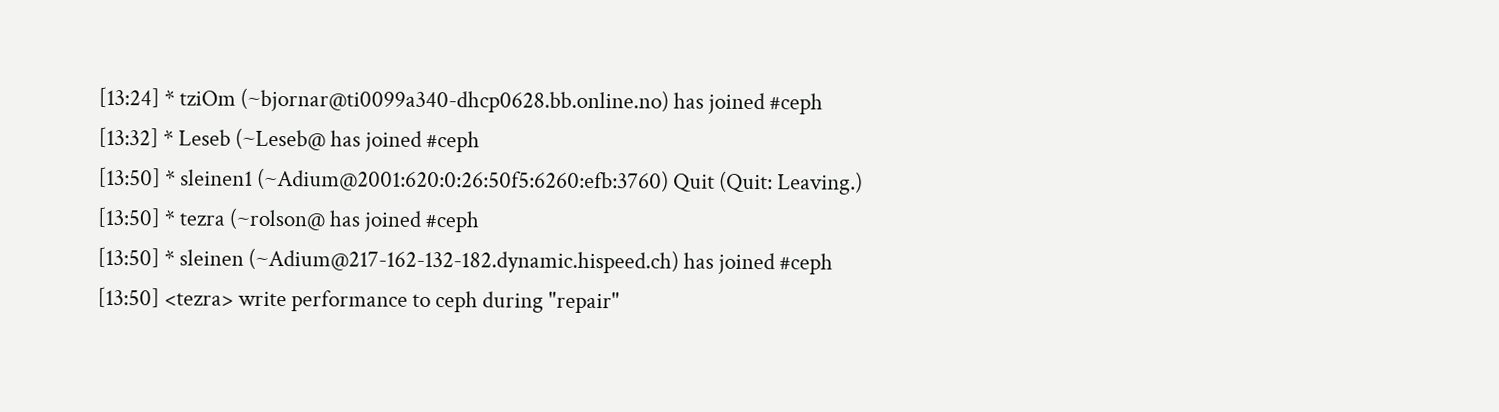[13:24] * tziOm (~bjornar@ti0099a340-dhcp0628.bb.online.no) has joined #ceph
[13:32] * Leseb (~Leseb@ has joined #ceph
[13:50] * sleinen1 (~Adium@2001:620:0:26:50f5:6260:efb:3760) Quit (Quit: Leaving.)
[13:50] * tezra (~rolson@ has joined #ceph
[13:50] * sleinen (~Adium@217-162-132-182.dynamic.hispeed.ch) has joined #ceph
[13:50] <tezra> write performance to ceph during "repair"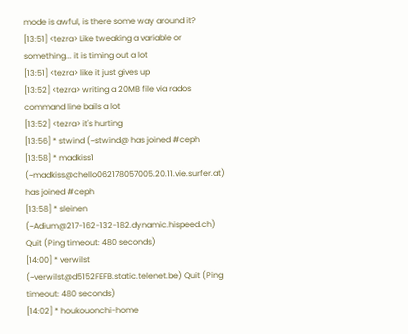mode is awful, is there some way around it?
[13:51] <tezra> Like tweaking a variable or something... it is timing out a lot
[13:51] <tezra> like it just gives up
[13:52] <tezra> writing a 20MB file via rados command line bails a lot
[13:52] <tezra> it's hurting
[13:56] * stwind (~stwind@ has joined #ceph
[13:58] * madkiss1 (~madkiss@chello062178057005.20.11.vie.surfer.at) has joined #ceph
[13:58] * sleinen (~Adium@217-162-132-182.dynamic.hispeed.ch) Quit (Ping timeout: 480 seconds)
[14:00] * verwilst (~verwilst@d5152FEFB.static.telenet.be) Quit (Ping timeout: 480 seconds)
[14:02] * houkouonchi-home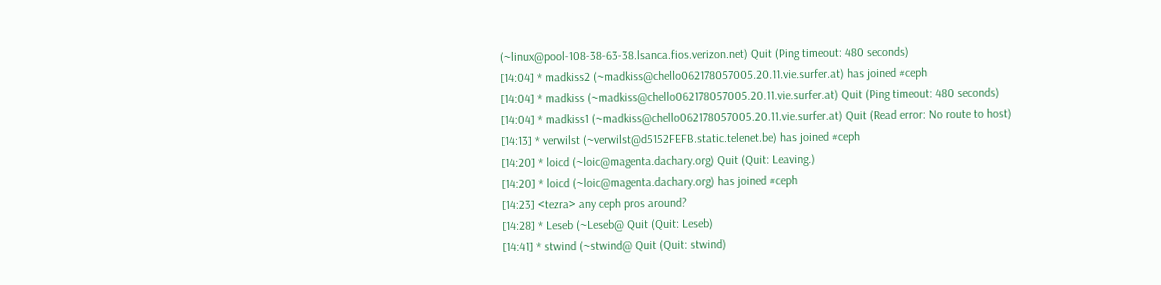(~linux@pool-108-38-63-38.lsanca.fios.verizon.net) Quit (Ping timeout: 480 seconds)
[14:04] * madkiss2 (~madkiss@chello062178057005.20.11.vie.surfer.at) has joined #ceph
[14:04] * madkiss (~madkiss@chello062178057005.20.11.vie.surfer.at) Quit (Ping timeout: 480 seconds)
[14:04] * madkiss1 (~madkiss@chello062178057005.20.11.vie.surfer.at) Quit (Read error: No route to host)
[14:13] * verwilst (~verwilst@d5152FEFB.static.telenet.be) has joined #ceph
[14:20] * loicd (~loic@magenta.dachary.org) Quit (Quit: Leaving.)
[14:20] * loicd (~loic@magenta.dachary.org) has joined #ceph
[14:23] <tezra> any ceph pros around?
[14:28] * Leseb (~Leseb@ Quit (Quit: Leseb)
[14:41] * stwind (~stwind@ Quit (Quit: stwind)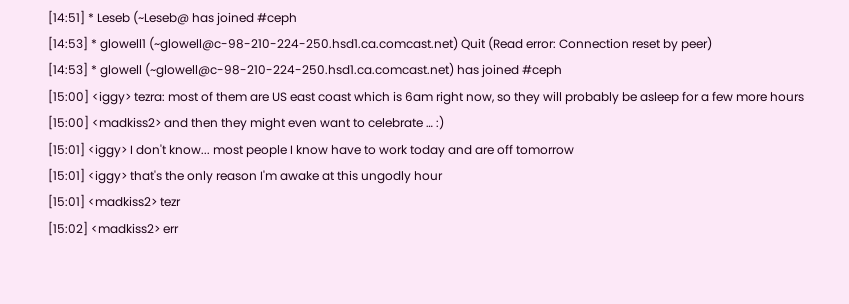[14:51] * Leseb (~Leseb@ has joined #ceph
[14:53] * glowell1 (~glowell@c-98-210-224-250.hsd1.ca.comcast.net) Quit (Read error: Connection reset by peer)
[14:53] * glowell (~glowell@c-98-210-224-250.hsd1.ca.comcast.net) has joined #ceph
[15:00] <iggy> tezra: most of them are US east coast which is 6am right now, so they will probably be asleep for a few more hours
[15:00] <madkiss2> and then they might even want to celebrate … :)
[15:01] <iggy> I don't know... most people I know have to work today and are off tomorrow
[15:01] <iggy> that's the only reason I'm awake at this ungodly hour
[15:01] <madkiss2> tezr
[15:02] <madkiss2> err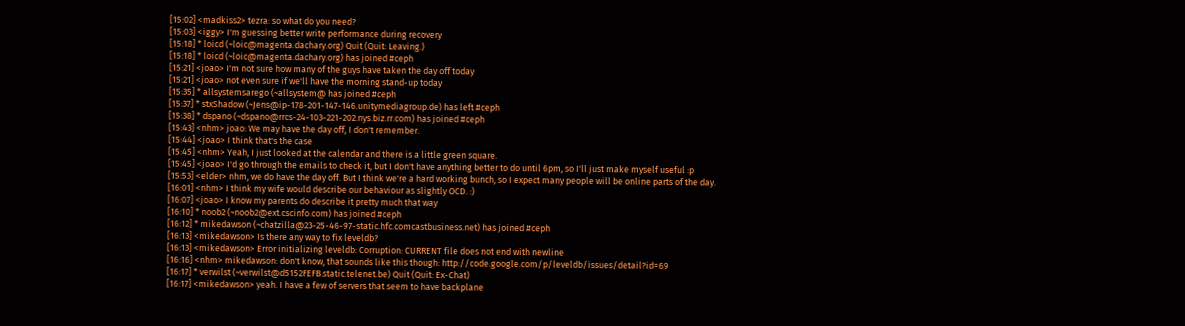[15:02] <madkiss2> tezra: so what do you need?
[15:03] <iggy> I'm guessing better write performance during recovery
[15:18] * loicd (~loic@magenta.dachary.org) Quit (Quit: Leaving.)
[15:18] * loicd (~loic@magenta.dachary.org) has joined #ceph
[15:21] <joao> I'm not sure how many of the guys have taken the day off today
[15:21] <joao> not even sure if we'll have the morning stand-up today
[15:35] * allsystemsarego (~allsystem@ has joined #ceph
[15:37] * stxShadow (~Jens@ip-178-201-147-146.unitymediagroup.de) has left #ceph
[15:38] * dspano (~dspano@rrcs-24-103-221-202.nys.biz.rr.com) has joined #ceph
[15:43] <nhm> joao: We may have the day off, I don't remember.
[15:44] <joao> I think that's the case
[15:45] <nhm> Yeah, I just looked at the calendar and there is a little green square.
[15:45] <joao> I'd go through the emails to check it, but I don't have anything better to do until 6pm, so I'll just make myself useful :p
[15:53] <elder> nhm, we do have the day off. But I think we're a hard working bunch, so I expect many people will be online parts of the day.
[16:01] <nhm> I think my wife would describe our behaviour as slightly OCD. :)
[16:07] <joao> I know my parents do describe it pretty much that way
[16:10] * noob2 (~noob2@ext.cscinfo.com) has joined #ceph
[16:12] * mikedawson (~chatzilla@23-25-46-97-static.hfc.comcastbusiness.net) has joined #ceph
[16:13] <mikedawson> Is there any way to fix leveldb?
[16:13] <mikedawson> Error initializing leveldb: Corruption: CURRENT file does not end with newline
[16:16] <nhm> mikedawson: don't know, that sounds like this though: http://code.google.com/p/leveldb/issues/detail?id=69
[16:17] * verwilst (~verwilst@d5152FEFB.static.telenet.be) Quit (Quit: Ex-Chat)
[16:17] <mikedawson> yeah. I have a few of servers that seem to have backplane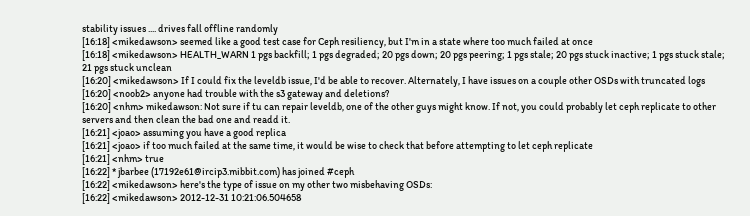stability issues .... drives fall offline randomly
[16:18] <mikedawson> seemed like a good test case for Ceph resiliency, but I'm in a state where too much failed at once
[16:18] <mikedawson> HEALTH_WARN 1 pgs backfill; 1 pgs degraded; 20 pgs down; 20 pgs peering; 1 pgs stale; 20 pgs stuck inactive; 1 pgs stuck stale; 21 pgs stuck unclean
[16:20] <mikedawson> If I could fix the leveldb issue, I'd be able to recover. Alternately, I have issues on a couple other OSDs with truncated logs
[16:20] <noob2> anyone had trouble with the s3 gateway and deletions?
[16:20] <nhm> mikedawson: Not sure if tu can repair leveldb, one of the other guys might know. If not, you could probably let ceph replicate to other servers and then clean the bad one and readd it.
[16:21] <joao> assuming you have a good replica
[16:21] <joao> if too much failed at the same time, it would be wise to check that before attempting to let ceph replicate
[16:21] <nhm> true
[16:22] * jbarbee (17192e61@ircip3.mibbit.com) has joined #ceph
[16:22] <mikedawson> here's the type of issue on my other two misbehaving OSDs:
[16:22] <mikedawson> 2012-12-31 10:21:06.504658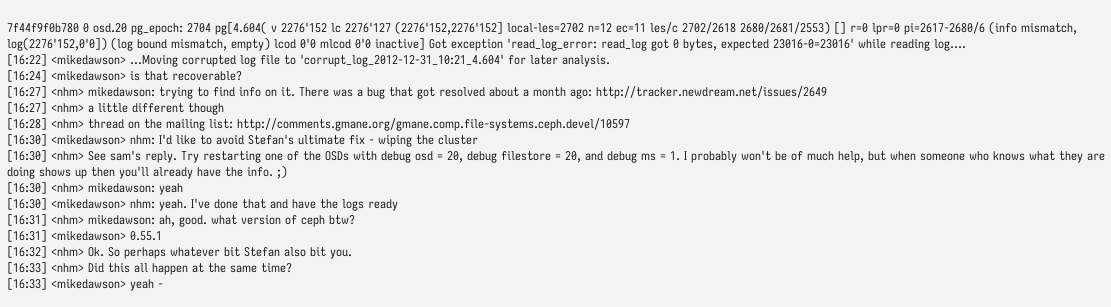7f44f9f0b780 0 osd.20 pg_epoch: 2704 pg[4.604( v 2276'152 lc 2276'127 (2276'152,2276'152] local-les=2702 n=12 ec=11 les/c 2702/2618 2680/2681/2553) [] r=0 lpr=0 pi=2617-2680/6 (info mismatch, log(2276'152,0'0]) (log bound mismatch, empty) lcod 0'0 mlcod 0'0 inactive] Got exception 'read_log_error: read_log got 0 bytes, expected 23016-0=23016' while reading log....
[16:22] <mikedawson> ...Moving corrupted log file to 'corrupt_log_2012-12-31_10:21_4.604' for later analysis.
[16:24] <mikedawson> is that recoverable?
[16:27] <nhm> mikedawson: trying to find info on it. There was a bug that got resolved about a month ago: http://tracker.newdream.net/issues/2649
[16:27] <nhm> a little different though
[16:28] <nhm> thread on the mailing list: http://comments.gmane.org/gmane.comp.file-systems.ceph.devel/10597
[16:30] <mikedawson> nhm: I'd like to avoid Stefan's ultimate fix - wiping the cluster
[16:30] <nhm> See sam's reply. Try restarting one of the OSDs with debug osd = 20, debug filestore = 20, and debug ms = 1. I probably won't be of much help, but when someone who knows what they are doing shows up then you'll already have the info. ;)
[16:30] <nhm> mikedawson: yeah
[16:30] <mikedawson> nhm: yeah. I've done that and have the logs ready
[16:31] <nhm> mikedawson: ah, good. what version of ceph btw?
[16:31] <mikedawson> 0.55.1
[16:32] <nhm> Ok. So perhaps whatever bit Stefan also bit you.
[16:33] <nhm> Did this all happen at the same time?
[16:33] <mikedawson> yeah -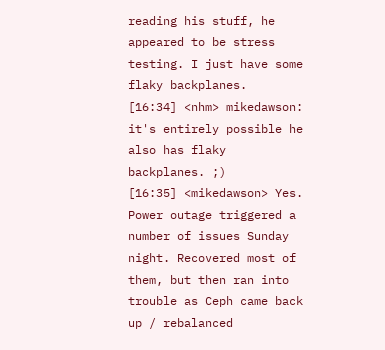reading his stuff, he appeared to be stress testing. I just have some flaky backplanes.
[16:34] <nhm> mikedawson: it's entirely possible he also has flaky backplanes. ;)
[16:35] <mikedawson> Yes. Power outage triggered a number of issues Sunday night. Recovered most of them, but then ran into trouble as Ceph came back up / rebalanced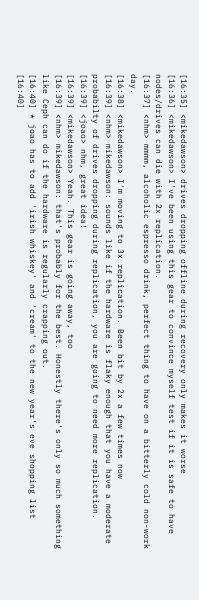[16:35] <mikedawson> drives dropping offline during recovery only makes it worse
[16:36] <mikedawson> I've been using this gear to convince myself test if it is safe to have nodes/drives can die with 2x replication.
[16:37] <nhm> mmmm, alcoholic espresso drink, perfect thing to have on a bitterly cold non-work day.
[16:38] <mikedawson> I'm moving to 3x replication. Been bit by 2x a few times now
[16:39] <nhm> mikedawson: sounds like if the hardware is flaky enough that you have a moderate probabilty of drives dropping during replication, you are going to need more replication.
[16:39] <joao> nhm, great idea!
[16:39] <mikedawson> Yeah. This gear is going away, too
[16:39] <nhm> mikedawson: that's probably for the best. Honestly there's only so much something like Ceph can do if the hardware is regularly crapping out.
[16:40] * joao has to add 'irish whiskey' and 'cream' to the new year's eve shopping list
[16:40]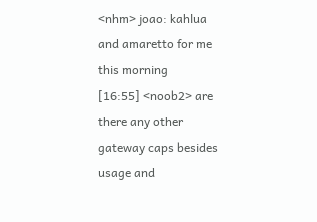<nhm> joao: kahlua and amaretto for me this morning
[16:55] <noob2> are there any other gateway caps besides usage and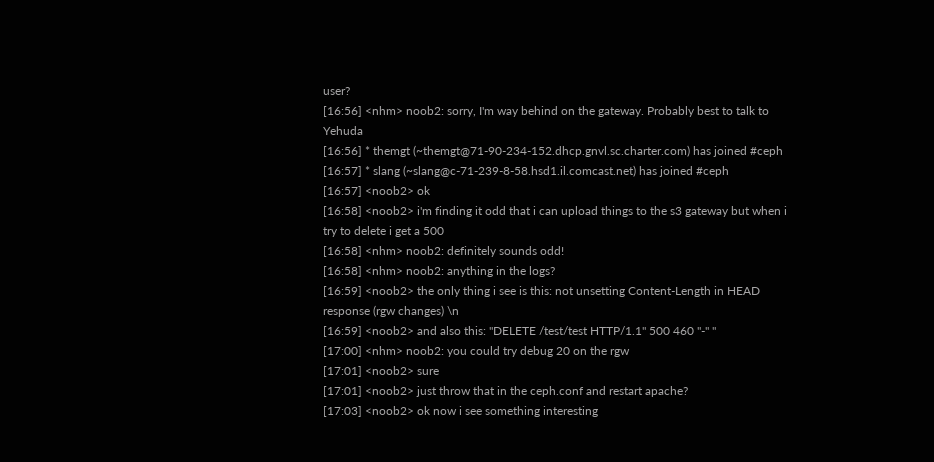user?
[16:56] <nhm> noob2: sorry, I'm way behind on the gateway. Probably best to talk to Yehuda
[16:56] * themgt (~themgt@71-90-234-152.dhcp.gnvl.sc.charter.com) has joined #ceph
[16:57] * slang (~slang@c-71-239-8-58.hsd1.il.comcast.net) has joined #ceph
[16:57] <noob2> ok
[16:58] <noob2> i'm finding it odd that i can upload things to the s3 gateway but when i try to delete i get a 500
[16:58] <nhm> noob2: definitely sounds odd!
[16:58] <nhm> noob2: anything in the logs?
[16:59] <noob2> the only thing i see is this: not unsetting Content-Length in HEAD response (rgw changes) \n
[16:59] <noob2> and also this: "DELETE /test/test HTTP/1.1" 500 460 "-" "
[17:00] <nhm> noob2: you could try debug 20 on the rgw
[17:01] <noob2> sure
[17:01] <noob2> just throw that in the ceph.conf and restart apache?
[17:03] <noob2> ok now i see something interesting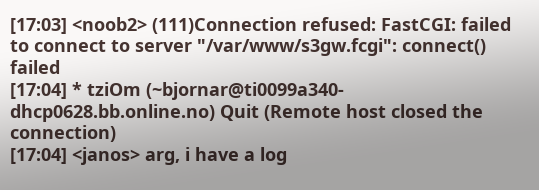[17:03] <noob2> (111)Connection refused: FastCGI: failed to connect to server "/var/www/s3gw.fcgi": connect() failed
[17:04] * tziOm (~bjornar@ti0099a340-dhcp0628.bb.online.no) Quit (Remote host closed the connection)
[17:04] <janos> arg, i have a log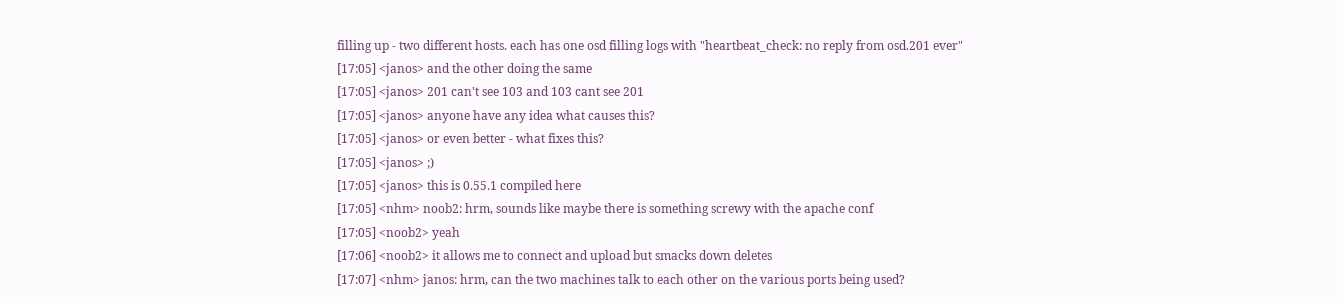filling up - two different hosts. each has one osd filling logs with "heartbeat_check: no reply from osd.201 ever"
[17:05] <janos> and the other doing the same
[17:05] <janos> 201 can't see 103 and 103 cant see 201
[17:05] <janos> anyone have any idea what causes this?
[17:05] <janos> or even better - what fixes this?
[17:05] <janos> ;)
[17:05] <janos> this is 0.55.1 compiled here
[17:05] <nhm> noob2: hrm, sounds like maybe there is something screwy with the apache conf
[17:05] <noob2> yeah
[17:06] <noob2> it allows me to connect and upload but smacks down deletes
[17:07] <nhm> janos: hrm, can the two machines talk to each other on the various ports being used?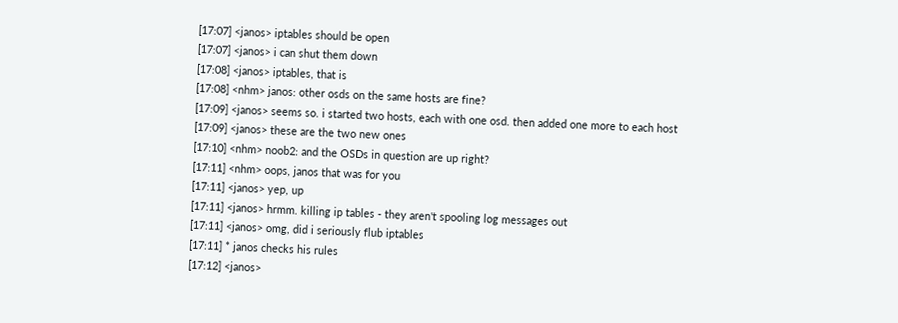[17:07] <janos> iptables should be open
[17:07] <janos> i can shut them down
[17:08] <janos> iptables, that is
[17:08] <nhm> janos: other osds on the same hosts are fine?
[17:09] <janos> seems so. i started two hosts, each with one osd. then added one more to each host
[17:09] <janos> these are the two new ones
[17:10] <nhm> noob2: and the OSDs in question are up right?
[17:11] <nhm> oops, janos that was for you
[17:11] <janos> yep, up
[17:11] <janos> hrmm. killing ip tables - they aren't spooling log messages out
[17:11] <janos> omg, did i seriously flub iptables
[17:11] * janos checks his rules
[17:12] <janos>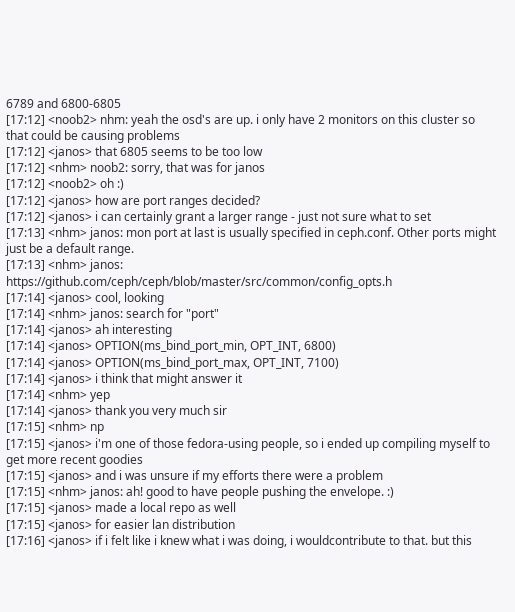6789 and 6800-6805
[17:12] <noob2> nhm: yeah the osd's are up. i only have 2 monitors on this cluster so that could be causing problems
[17:12] <janos> that 6805 seems to be too low
[17:12] <nhm> noob2: sorry, that was for janos
[17:12] <noob2> oh :)
[17:12] <janos> how are port ranges decided?
[17:12] <janos> i can certainly grant a larger range - just not sure what to set
[17:13] <nhm> janos: mon port at last is usually specified in ceph.conf. Other ports might just be a default range.
[17:13] <nhm> janos: https://github.com/ceph/ceph/blob/master/src/common/config_opts.h
[17:14] <janos> cool, looking
[17:14] <nhm> janos: search for "port"
[17:14] <janos> ah interesting
[17:14] <janos> OPTION(ms_bind_port_min, OPT_INT, 6800)
[17:14] <janos> OPTION(ms_bind_port_max, OPT_INT, 7100)
[17:14] <janos> i think that might answer it
[17:14] <nhm> yep
[17:14] <janos> thank you very much sir
[17:15] <nhm> np
[17:15] <janos> i'm one of those fedora-using people, so i ended up compiling myself to get more recent goodies
[17:15] <janos> and i was unsure if my efforts there were a problem
[17:15] <nhm> janos: ah! good to have people pushing the envelope. :)
[17:15] <janos> made a local repo as well
[17:15] <janos> for easier lan distribution
[17:16] <janos> if i felt like i knew what i was doing, i wouldcontribute to that. but this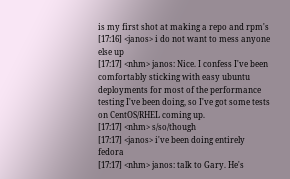is my first shot at making a repo and rpm's
[17:16] <janos> i do not want to mess anyone else up
[17:17] <nhm> janos: Nice. I confess I've been comfortably sticking with easy ubuntu deployments for most of the performance testing I've been doing, so I've got some tests on CentOS/RHEL coming up.
[17:17] <nhm> s/so/though
[17:17] <janos> i've been doing entirely fedora
[17:17] <nhm> janos: talk to Gary. He's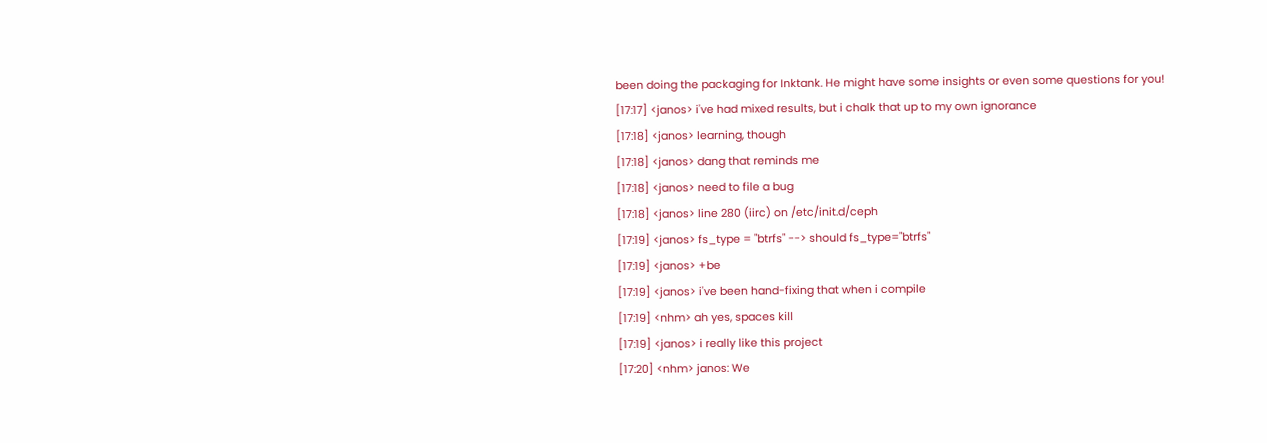been doing the packaging for Inktank. He might have some insights or even some questions for you!
[17:17] <janos> i've had mixed results, but i chalk that up to my own ignorance
[17:18] <janos> learning, though
[17:18] <janos> dang that reminds me
[17:18] <janos> need to file a bug
[17:18] <janos> line 280 (iirc) on /etc/init.d/ceph
[17:19] <janos> fs_type = "btrfs" --> should fs_type="btrfs"
[17:19] <janos> +be
[17:19] <janos> i've been hand-fixing that when i compile
[17:19] <nhm> ah yes, spaces kill
[17:19] <janos> i really like this project
[17:20] <nhm> janos: We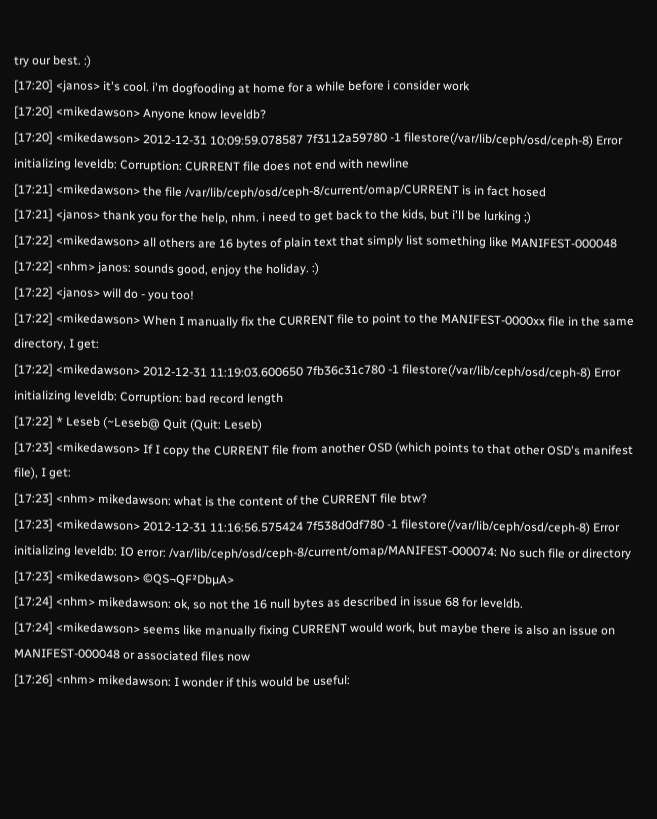try our best. :)
[17:20] <janos> it's cool. i'm dogfooding at home for a while before i consider work
[17:20] <mikedawson> Anyone know leveldb?
[17:20] <mikedawson> 2012-12-31 10:09:59.078587 7f3112a59780 -1 filestore(/var/lib/ceph/osd/ceph-8) Error initializing leveldb: Corruption: CURRENT file does not end with newline
[17:21] <mikedawson> the file /var/lib/ceph/osd/ceph-8/current/omap/CURRENT is in fact hosed
[17:21] <janos> thank you for the help, nhm. i need to get back to the kids, but i'll be lurking ;)
[17:22] <mikedawson> all others are 16 bytes of plain text that simply list something like MANIFEST-000048
[17:22] <nhm> janos: sounds good, enjoy the holiday. :)
[17:22] <janos> will do - you too!
[17:22] <mikedawson> When I manually fix the CURRENT file to point to the MANIFEST-0000xx file in the same directory, I get:
[17:22] <mikedawson> 2012-12-31 11:19:03.600650 7fb36c31c780 -1 filestore(/var/lib/ceph/osd/ceph-8) Error initializing leveldb: Corruption: bad record length
[17:22] * Leseb (~Leseb@ Quit (Quit: Leseb)
[17:23] <mikedawson> If I copy the CURRENT file from another OSD (which points to that other OSD's manifest file), I get:
[17:23] <nhm> mikedawson: what is the content of the CURRENT file btw?
[17:23] <mikedawson> 2012-12-31 11:16:56.575424 7f538d0df780 -1 filestore(/var/lib/ceph/osd/ceph-8) Error initializing leveldb: IO error: /var/lib/ceph/osd/ceph-8/current/omap/MANIFEST-000074: No such file or directory
[17:23] <mikedawson> ©QS¬QF²DbµA>
[17:24] <nhm> mikedawson: ok, so not the 16 null bytes as described in issue 68 for leveldb.
[17:24] <mikedawson> seems like manually fixing CURRENT would work, but maybe there is also an issue on MANIFEST-000048 or associated files now
[17:26] <nhm> mikedawson: I wonder if this would be useful: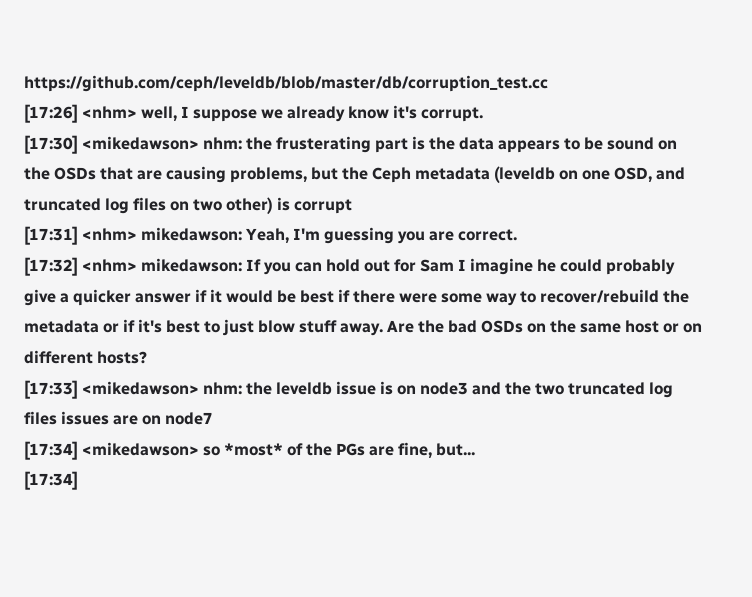https://github.com/ceph/leveldb/blob/master/db/corruption_test.cc
[17:26] <nhm> well, I suppose we already know it's corrupt.
[17:30] <mikedawson> nhm: the frusterating part is the data appears to be sound on the OSDs that are causing problems, but the Ceph metadata (leveldb on one OSD, and truncated log files on two other) is corrupt
[17:31] <nhm> mikedawson: Yeah, I'm guessing you are correct.
[17:32] <nhm> mikedawson: If you can hold out for Sam I imagine he could probably give a quicker answer if it would be best if there were some way to recover/rebuild the metadata or if it's best to just blow stuff away. Are the bad OSDs on the same host or on different hosts?
[17:33] <mikedawson> nhm: the leveldb issue is on node3 and the two truncated log files issues are on node7
[17:34] <mikedawson> so *most* of the PGs are fine, but...
[17:34]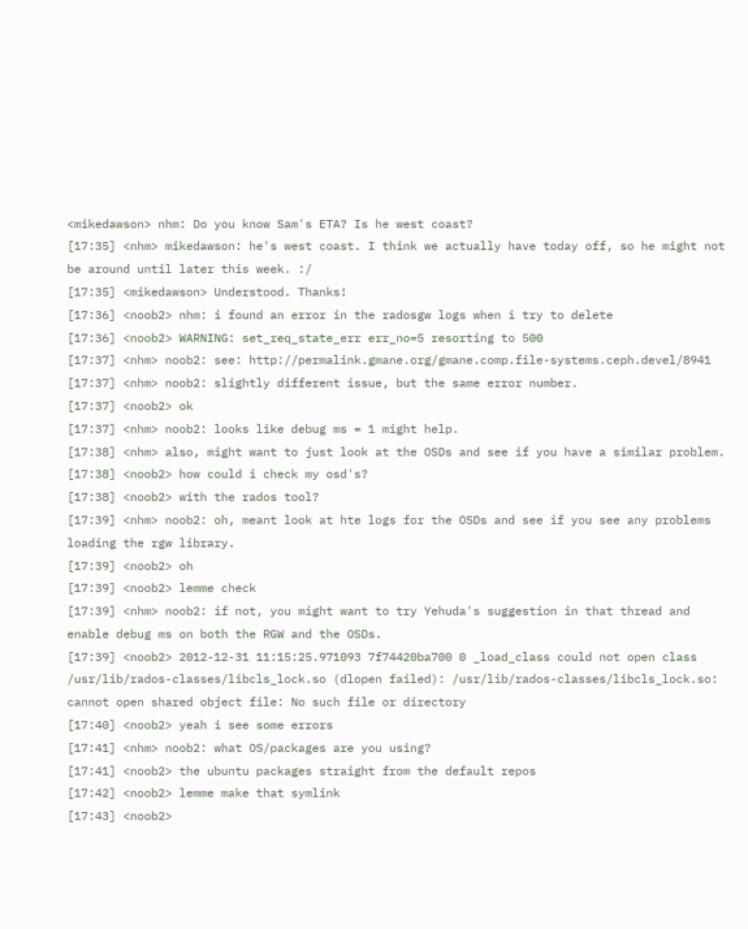<mikedawson> nhm: Do you know Sam's ETA? Is he west coast?
[17:35] <nhm> mikedawson: he's west coast. I think we actually have today off, so he might not be around until later this week. :/
[17:35] <mikedawson> Understood. Thanks!
[17:36] <noob2> nhm: i found an error in the radosgw logs when i try to delete
[17:36] <noob2> WARNING: set_req_state_err err_no=5 resorting to 500
[17:37] <nhm> noob2: see: http://permalink.gmane.org/gmane.comp.file-systems.ceph.devel/8941
[17:37] <nhm> noob2: slightly different issue, but the same error number.
[17:37] <noob2> ok
[17:37] <nhm> noob2: looks like debug ms = 1 might help.
[17:38] <nhm> also, might want to just look at the OSDs and see if you have a similar problem.
[17:38] <noob2> how could i check my osd's?
[17:38] <noob2> with the rados tool?
[17:39] <nhm> noob2: oh, meant look at hte logs for the OSDs and see if you see any problems loading the rgw library.
[17:39] <noob2> oh
[17:39] <noob2> lemme check
[17:39] <nhm> noob2: if not, you might want to try Yehuda's suggestion in that thread and enable debug ms on both the RGW and the OSDs.
[17:39] <noob2> 2012-12-31 11:15:25.971093 7f74420ba700 0 _load_class could not open class /usr/lib/rados-classes/libcls_lock.so (dlopen failed): /usr/lib/rados-classes/libcls_lock.so: cannot open shared object file: No such file or directory
[17:40] <noob2> yeah i see some errors
[17:41] <nhm> noob2: what OS/packages are you using?
[17:41] <noob2> the ubuntu packages straight from the default repos
[17:42] <noob2> lemme make that symlink
[17:43] <noob2>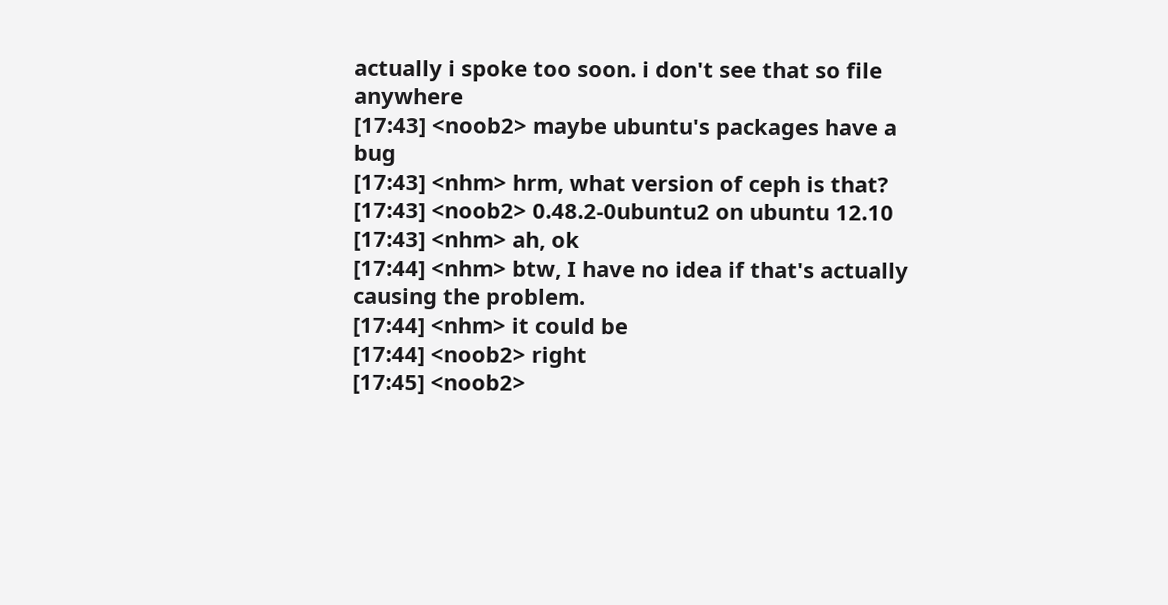actually i spoke too soon. i don't see that so file anywhere
[17:43] <noob2> maybe ubuntu's packages have a bug
[17:43] <nhm> hrm, what version of ceph is that?
[17:43] <noob2> 0.48.2-0ubuntu2 on ubuntu 12.10
[17:43] <nhm> ah, ok
[17:44] <nhm> btw, I have no idea if that's actually causing the problem.
[17:44] <nhm> it could be
[17:44] <noob2> right
[17:45] <noob2>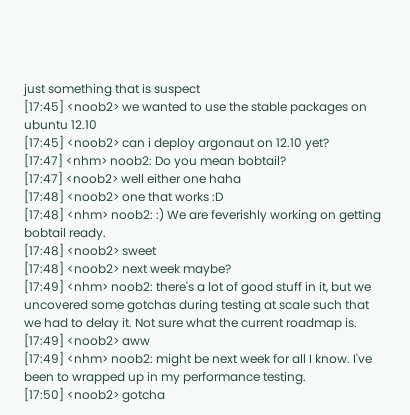just something that is suspect
[17:45] <noob2> we wanted to use the stable packages on ubuntu 12.10
[17:45] <noob2> can i deploy argonaut on 12.10 yet?
[17:47] <nhm> noob2: Do you mean bobtail?
[17:47] <noob2> well either one haha
[17:48] <noob2> one that works :D
[17:48] <nhm> noob2: :) We are feverishly working on getting bobtail ready.
[17:48] <noob2> sweet
[17:48] <noob2> next week maybe?
[17:49] <nhm> noob2: there's a lot of good stuff in it, but we uncovered some gotchas during testing at scale such that we had to delay it. Not sure what the current roadmap is.
[17:49] <noob2> aww
[17:49] <nhm> noob2: might be next week for all I know. I've been to wrapped up in my performance testing.
[17:50] <noob2> gotcha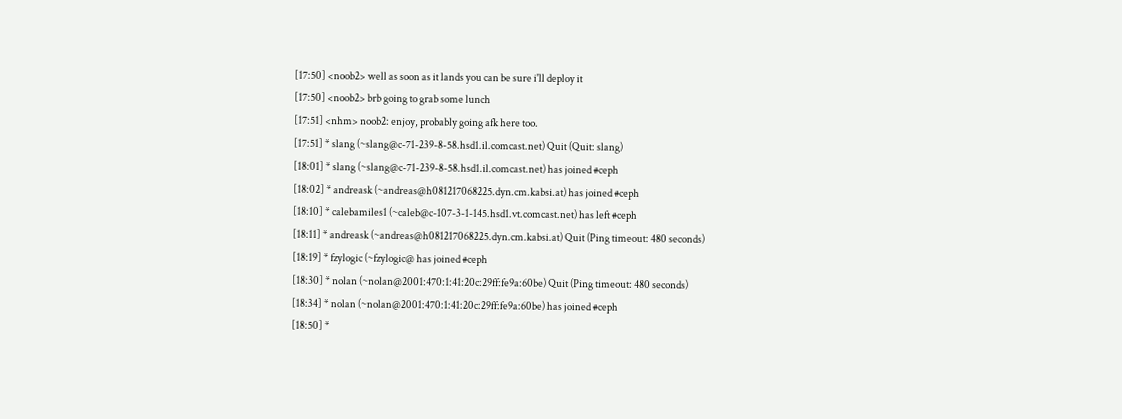[17:50] <noob2> well as soon as it lands you can be sure i'll deploy it
[17:50] <noob2> brb going to grab some lunch
[17:51] <nhm> noob2: enjoy, probably going afk here too.
[17:51] * slang (~slang@c-71-239-8-58.hsd1.il.comcast.net) Quit (Quit: slang)
[18:01] * slang (~slang@c-71-239-8-58.hsd1.il.comcast.net) has joined #ceph
[18:02] * andreask (~andreas@h081217068225.dyn.cm.kabsi.at) has joined #ceph
[18:10] * calebamiles1 (~caleb@c-107-3-1-145.hsd1.vt.comcast.net) has left #ceph
[18:11] * andreask (~andreas@h081217068225.dyn.cm.kabsi.at) Quit (Ping timeout: 480 seconds)
[18:19] * fzylogic (~fzylogic@ has joined #ceph
[18:30] * nolan (~nolan@2001:470:1:41:20c:29ff:fe9a:60be) Quit (Ping timeout: 480 seconds)
[18:34] * nolan (~nolan@2001:470:1:41:20c:29ff:fe9a:60be) has joined #ceph
[18:50] *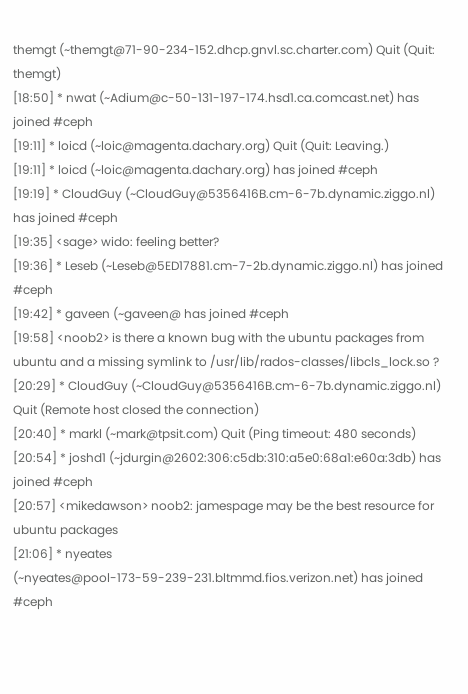themgt (~themgt@71-90-234-152.dhcp.gnvl.sc.charter.com) Quit (Quit: themgt)
[18:50] * nwat (~Adium@c-50-131-197-174.hsd1.ca.comcast.net) has joined #ceph
[19:11] * loicd (~loic@magenta.dachary.org) Quit (Quit: Leaving.)
[19:11] * loicd (~loic@magenta.dachary.org) has joined #ceph
[19:19] * CloudGuy (~CloudGuy@5356416B.cm-6-7b.dynamic.ziggo.nl) has joined #ceph
[19:35] <sage> wido: feeling better?
[19:36] * Leseb (~Leseb@5ED17881.cm-7-2b.dynamic.ziggo.nl) has joined #ceph
[19:42] * gaveen (~gaveen@ has joined #ceph
[19:58] <noob2> is there a known bug with the ubuntu packages from ubuntu and a missing symlink to /usr/lib/rados-classes/libcls_lock.so ?
[20:29] * CloudGuy (~CloudGuy@5356416B.cm-6-7b.dynamic.ziggo.nl) Quit (Remote host closed the connection)
[20:40] * markl (~mark@tpsit.com) Quit (Ping timeout: 480 seconds)
[20:54] * joshd1 (~jdurgin@2602:306:c5db:310:a5e0:68a1:e60a:3db) has joined #ceph
[20:57] <mikedawson> noob2: jamespage may be the best resource for ubuntu packages
[21:06] * nyeates (~nyeates@pool-173-59-239-231.bltmmd.fios.verizon.net) has joined #ceph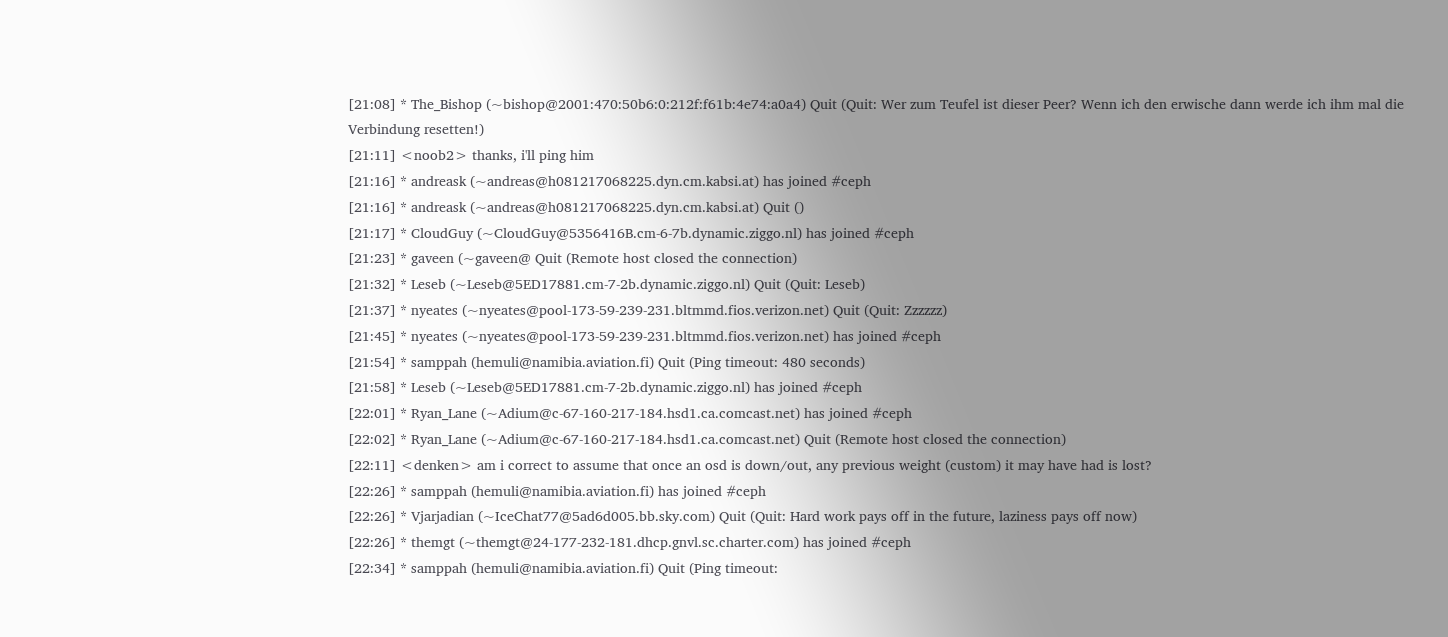[21:08] * The_Bishop (~bishop@2001:470:50b6:0:212f:f61b:4e74:a0a4) Quit (Quit: Wer zum Teufel ist dieser Peer? Wenn ich den erwische dann werde ich ihm mal die Verbindung resetten!)
[21:11] <noob2> thanks, i'll ping him
[21:16] * andreask (~andreas@h081217068225.dyn.cm.kabsi.at) has joined #ceph
[21:16] * andreask (~andreas@h081217068225.dyn.cm.kabsi.at) Quit ()
[21:17] * CloudGuy (~CloudGuy@5356416B.cm-6-7b.dynamic.ziggo.nl) has joined #ceph
[21:23] * gaveen (~gaveen@ Quit (Remote host closed the connection)
[21:32] * Leseb (~Leseb@5ED17881.cm-7-2b.dynamic.ziggo.nl) Quit (Quit: Leseb)
[21:37] * nyeates (~nyeates@pool-173-59-239-231.bltmmd.fios.verizon.net) Quit (Quit: Zzzzzz)
[21:45] * nyeates (~nyeates@pool-173-59-239-231.bltmmd.fios.verizon.net) has joined #ceph
[21:54] * samppah (hemuli@namibia.aviation.fi) Quit (Ping timeout: 480 seconds)
[21:58] * Leseb (~Leseb@5ED17881.cm-7-2b.dynamic.ziggo.nl) has joined #ceph
[22:01] * Ryan_Lane (~Adium@c-67-160-217-184.hsd1.ca.comcast.net) has joined #ceph
[22:02] * Ryan_Lane (~Adium@c-67-160-217-184.hsd1.ca.comcast.net) Quit (Remote host closed the connection)
[22:11] <denken> am i correct to assume that once an osd is down/out, any previous weight (custom) it may have had is lost?
[22:26] * samppah (hemuli@namibia.aviation.fi) has joined #ceph
[22:26] * Vjarjadian (~IceChat77@5ad6d005.bb.sky.com) Quit (Quit: Hard work pays off in the future, laziness pays off now)
[22:26] * themgt (~themgt@24-177-232-181.dhcp.gnvl.sc.charter.com) has joined #ceph
[22:34] * samppah (hemuli@namibia.aviation.fi) Quit (Ping timeout: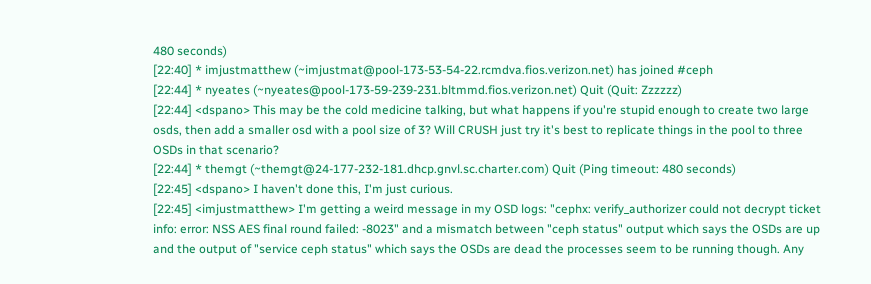480 seconds)
[22:40] * imjustmatthew (~imjustmat@pool-173-53-54-22.rcmdva.fios.verizon.net) has joined #ceph
[22:44] * nyeates (~nyeates@pool-173-59-239-231.bltmmd.fios.verizon.net) Quit (Quit: Zzzzzz)
[22:44] <dspano> This may be the cold medicine talking, but what happens if you're stupid enough to create two large osds, then add a smaller osd with a pool size of 3? Will CRUSH just try it's best to replicate things in the pool to three OSDs in that scenario?
[22:44] * themgt (~themgt@24-177-232-181.dhcp.gnvl.sc.charter.com) Quit (Ping timeout: 480 seconds)
[22:45] <dspano> I haven't done this, I'm just curious.
[22:45] <imjustmatthew> I'm getting a weird message in my OSD logs: "cephx: verify_authorizer could not decrypt ticket info: error: NSS AES final round failed: -8023" and a mismatch between "ceph status" output which says the OSDs are up and the output of "service ceph status" which says the OSDs are dead the processes seem to be running though. Any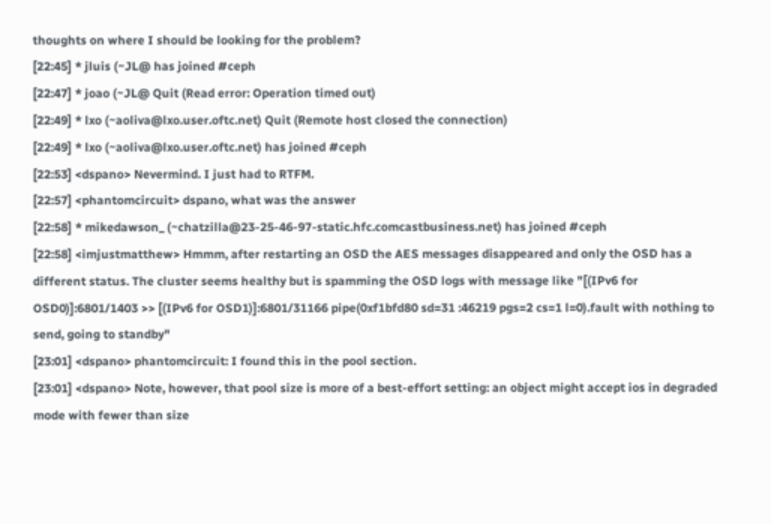thoughts on where I should be looking for the problem?
[22:45] * jluis (~JL@ has joined #ceph
[22:47] * joao (~JL@ Quit (Read error: Operation timed out)
[22:49] * lxo (~aoliva@lxo.user.oftc.net) Quit (Remote host closed the connection)
[22:49] * lxo (~aoliva@lxo.user.oftc.net) has joined #ceph
[22:53] <dspano> Nevermind. I just had to RTFM.
[22:57] <phantomcircuit> dspano, what was the answer
[22:58] * mikedawson_ (~chatzilla@23-25-46-97-static.hfc.comcastbusiness.net) has joined #ceph
[22:58] <imjustmatthew> Hmmm, after restarting an OSD the AES messages disappeared and only the OSD has a different status. The cluster seems healthy but is spamming the OSD logs with message like "[(IPv6 for OSD0)]:6801/1403 >> [(IPv6 for OSD1)]:6801/31166 pipe(0xf1bfd80 sd=31 :46219 pgs=2 cs=1 l=0).fault with nothing to send, going to standby"
[23:01] <dspano> phantomcircuit: I found this in the pool section.
[23:01] <dspano> Note, however, that pool size is more of a best-effort setting: an object might accept ios in degraded mode with fewer than size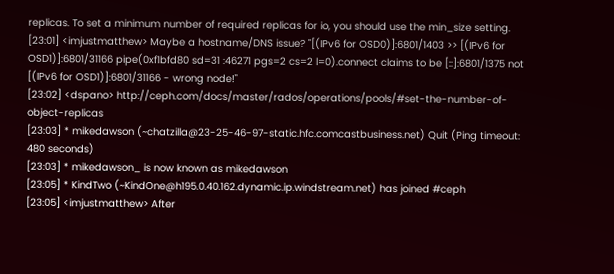replicas. To set a minimum number of required replicas for io, you should use the min_size setting.
[23:01] <imjustmatthew> Maybe a hostname/DNS issue? "[(IPv6 for OSD0)]:6801/1403 >> [(IPv6 for OSD1)]:6801/31166 pipe(0xf1bfd80 sd=31 :46271 pgs=2 cs=2 l=0).connect claims to be [::]:6801/1375 not [(IPv6 for OSD1)]:6801/31166 - wrong node!"
[23:02] <dspano> http://ceph.com/docs/master/rados/operations/pools/#set-the-number-of-object-replicas
[23:03] * mikedawson (~chatzilla@23-25-46-97-static.hfc.comcastbusiness.net) Quit (Ping timeout: 480 seconds)
[23:03] * mikedawson_ is now known as mikedawson
[23:05] * KindTwo (~KindOne@h195.0.40.162.dynamic.ip.windstream.net) has joined #ceph
[23:05] <imjustmatthew> After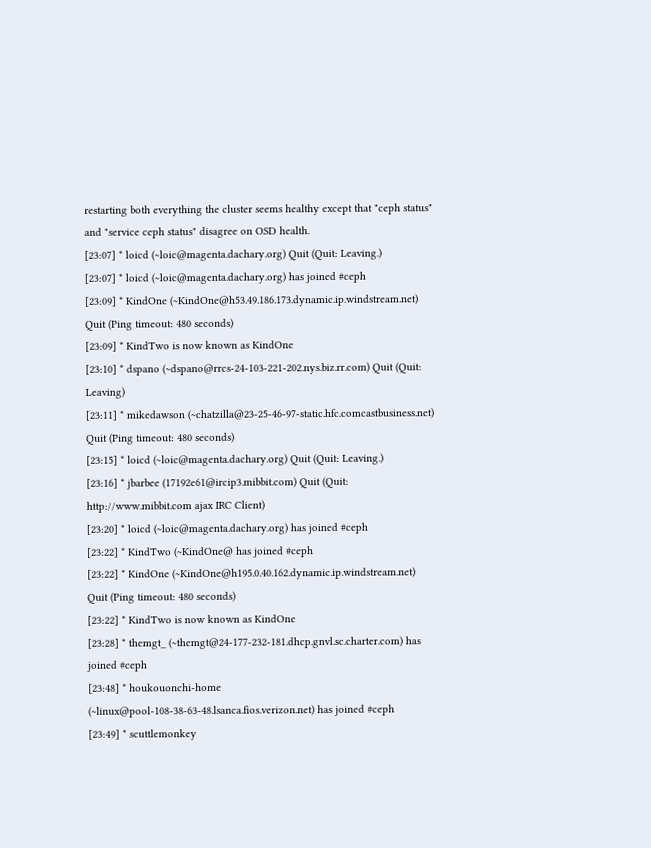restarting both everything the cluster seems healthy except that "ceph status" and "service ceph status" disagree on OSD health.
[23:07] * loicd (~loic@magenta.dachary.org) Quit (Quit: Leaving.)
[23:07] * loicd (~loic@magenta.dachary.org) has joined #ceph
[23:09] * KindOne (~KindOne@h53.49.186.173.dynamic.ip.windstream.net) Quit (Ping timeout: 480 seconds)
[23:09] * KindTwo is now known as KindOne
[23:10] * dspano (~dspano@rrcs-24-103-221-202.nys.biz.rr.com) Quit (Quit: Leaving)
[23:11] * mikedawson (~chatzilla@23-25-46-97-static.hfc.comcastbusiness.net) Quit (Ping timeout: 480 seconds)
[23:15] * loicd (~loic@magenta.dachary.org) Quit (Quit: Leaving.)
[23:16] * jbarbee (17192e61@ircip3.mibbit.com) Quit (Quit: http://www.mibbit.com ajax IRC Client)
[23:20] * loicd (~loic@magenta.dachary.org) has joined #ceph
[23:22] * KindTwo (~KindOne@ has joined #ceph
[23:22] * KindOne (~KindOne@h195.0.40.162.dynamic.ip.windstream.net) Quit (Ping timeout: 480 seconds)
[23:22] * KindTwo is now known as KindOne
[23:28] * themgt_ (~themgt@24-177-232-181.dhcp.gnvl.sc.charter.com) has joined #ceph
[23:48] * houkouonchi-home (~linux@pool-108-38-63-48.lsanca.fios.verizon.net) has joined #ceph
[23:49] * scuttlemonkey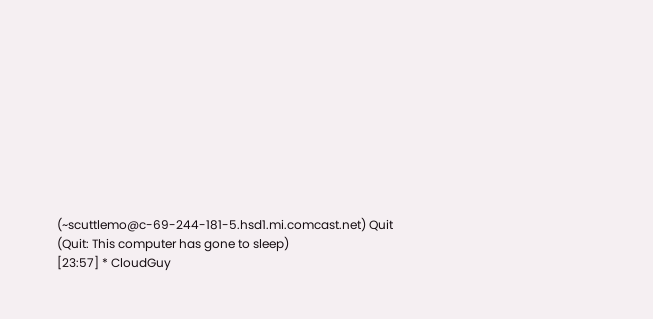(~scuttlemo@c-69-244-181-5.hsd1.mi.comcast.net) Quit (Quit: This computer has gone to sleep)
[23:57] * CloudGuy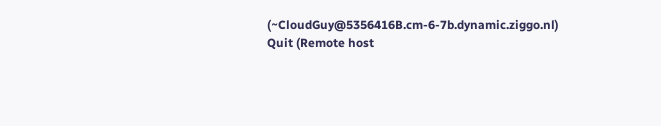(~CloudGuy@5356416B.cm-6-7b.dynamic.ziggo.nl) Quit (Remote host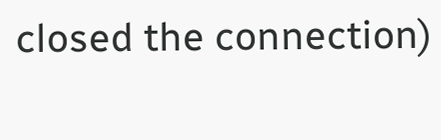closed the connection)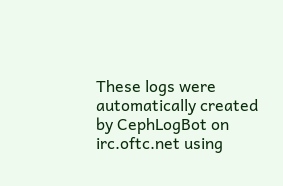These logs were automatically created by CephLogBot on irc.oftc.net using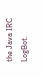the Java IRC LogBot.